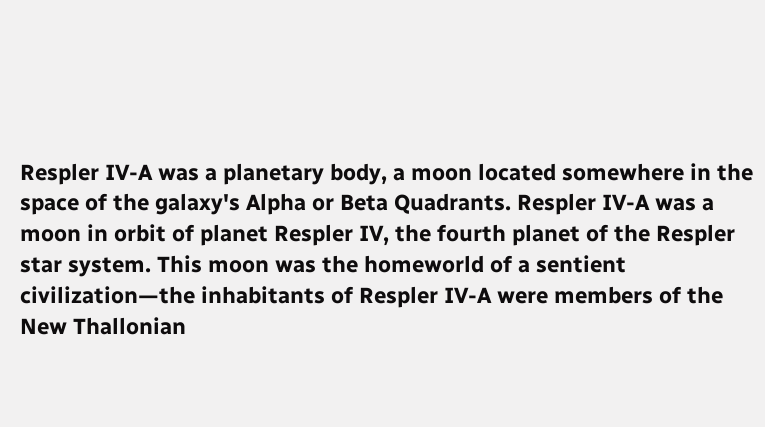Respler IV-A was a planetary body, a moon located somewhere in the space of the galaxy's Alpha or Beta Quadrants. Respler IV-A was a moon in orbit of planet Respler IV, the fourth planet of the Respler star system. This moon was the homeworld of a sentient civilization—the inhabitants of Respler IV-A were members of the New Thallonian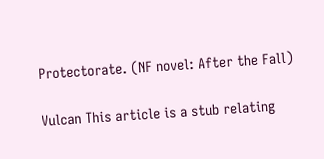Protectorate. (NF novel: After the Fall)

Vulcan This article is a stub relating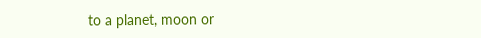to a planet, moon or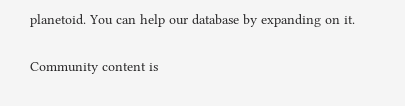planetoid. You can help our database by expanding on it.

Community content is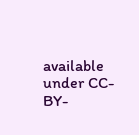available under CC-BY-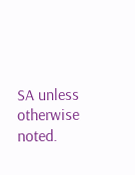SA unless otherwise noted.